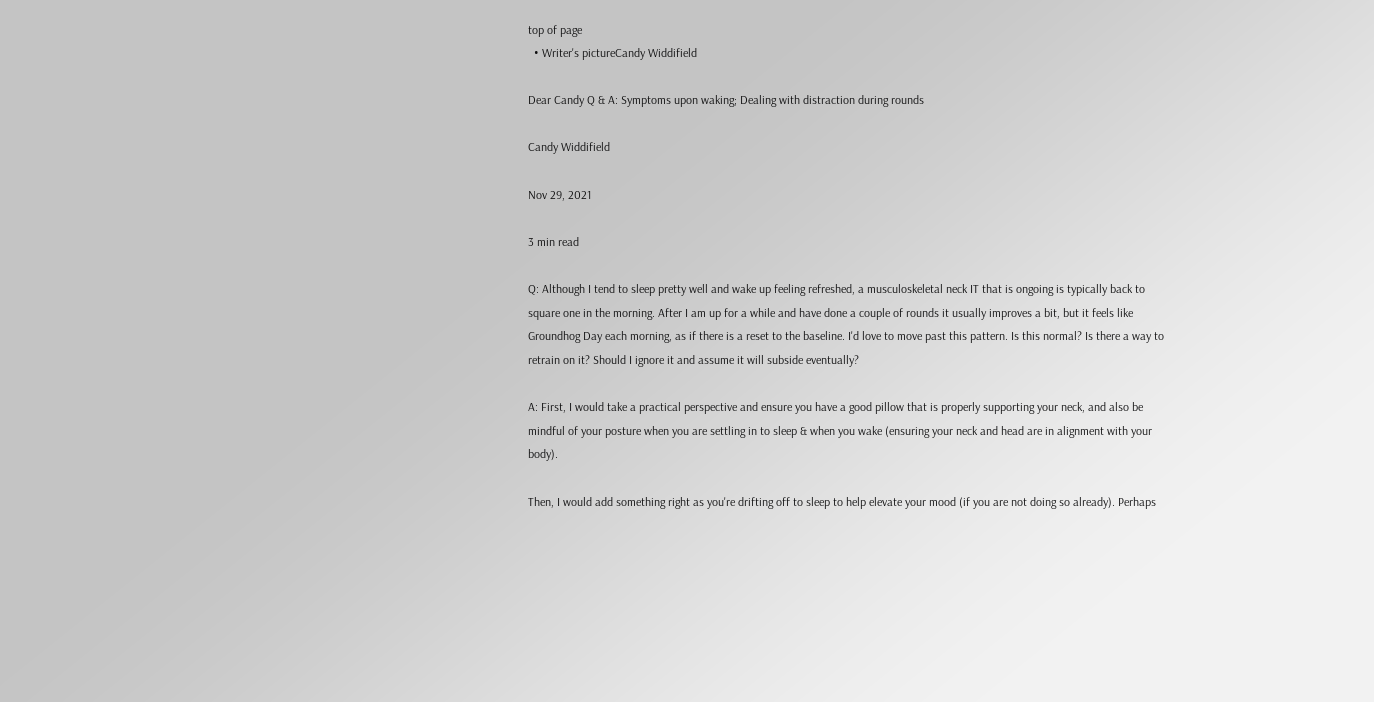top of page
  • Writer's pictureCandy Widdifield

Dear Candy Q & A: Symptoms upon waking; Dealing with distraction during rounds

Candy Widdifield

Nov 29, 2021

3 min read

Q: Although I tend to sleep pretty well and wake up feeling refreshed, a musculoskeletal neck IT that is ongoing is typically back to square one in the morning. After I am up for a while and have done a couple of rounds it usually improves a bit, but it feels like Groundhog Day each morning, as if there is a reset to the baseline. I'd love to move past this pattern. Is this normal? Is there a way to retrain on it? Should I ignore it and assume it will subside eventually?

A: First, I would take a practical perspective and ensure you have a good pillow that is properly supporting your neck, and also be mindful of your posture when you are settling in to sleep & when you wake (ensuring your neck and head are in alignment with your body).

Then, I would add something right as you're drifting off to sleep to help elevate your mood (if you are not doing so already). Perhaps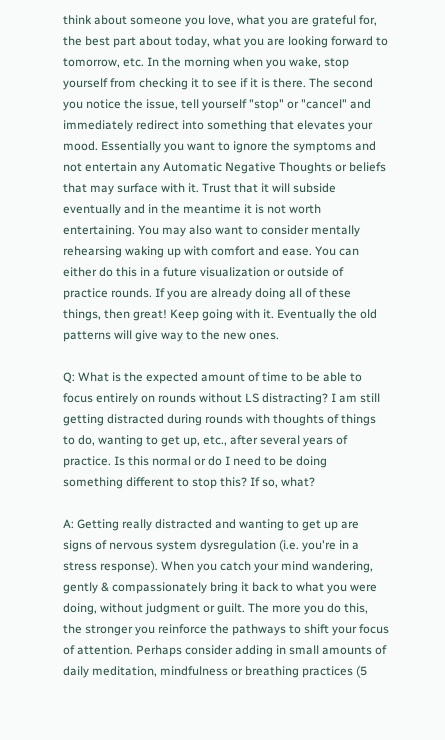think about someone you love, what you are grateful for, the best part about today, what you are looking forward to tomorrow, etc. In the morning when you wake, stop yourself from checking it to see if it is there. The second you notice the issue, tell yourself "stop" or "cancel" and immediately redirect into something that elevates your mood. Essentially you want to ignore the symptoms and not entertain any Automatic Negative Thoughts or beliefs that may surface with it. Trust that it will subside eventually and in the meantime it is not worth entertaining. You may also want to consider mentally rehearsing waking up with comfort and ease. You can either do this in a future visualization or outside of practice rounds. If you are already doing all of these things, then great! Keep going with it. Eventually the old patterns will give way to the new ones.

Q: What is the expected amount of time to be able to focus entirely on rounds without LS distracting? I am still getting distracted during rounds with thoughts of things to do, wanting to get up, etc., after several years of practice. Is this normal or do I need to be doing something different to stop this? If so, what?

A: Getting really distracted and wanting to get up are signs of nervous system dysregulation (i.e. you're in a stress response). When you catch your mind wandering, gently & compassionately bring it back to what you were doing, without judgment or guilt. The more you do this, the stronger you reinforce the pathways to shift your focus of attention. Perhaps consider adding in small amounts of daily meditation, mindfulness or breathing practices (5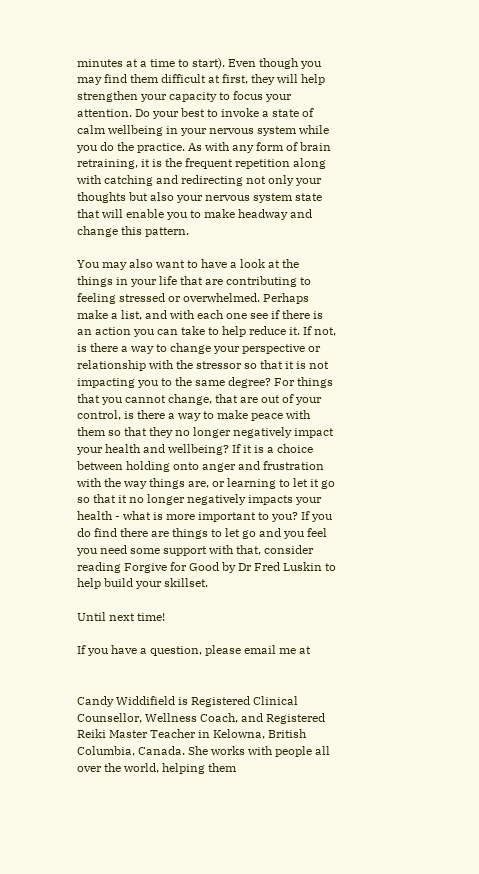minutes at a time to start). Even though you may find them difficult at first, they will help strengthen your capacity to focus your attention. Do your best to invoke a state of calm wellbeing in your nervous system while you do the practice. As with any form of brain retraining, it is the frequent repetition along with catching and redirecting not only your thoughts but also your nervous system state that will enable you to make headway and change this pattern.

You may also want to have a look at the things in your life that are contributing to feeling stressed or overwhelmed. Perhaps make a list, and with each one see if there is an action you can take to help reduce it. If not, is there a way to change your perspective or relationship with the stressor so that it is not impacting you to the same degree? For things that you cannot change, that are out of your control, is there a way to make peace with them so that they no longer negatively impact your health and wellbeing? If it is a choice between holding onto anger and frustration with the way things are, or learning to let it go so that it no longer negatively impacts your health - what is more important to you? If you do find there are things to let go and you feel you need some support with that, consider reading Forgive for Good by Dr Fred Luskin to help build your skillset.

Until next time!

If you have a question, please email me at


Candy Widdifield is Registered Clinical Counsellor, Wellness Coach, and Registered Reiki Master Teacher in Kelowna, British Columbia, Canada. She works with people all over the world, helping them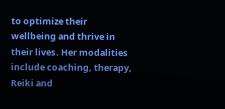to optimize their wellbeing and thrive in their lives. Her modalities include coaching, therapy, Reiki and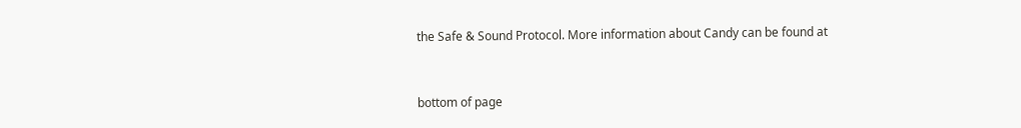the Safe & Sound Protocol. More information about Candy can be found at


bottom of page